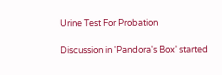Urine Test For Probation

Discussion in 'Pandora's Box' started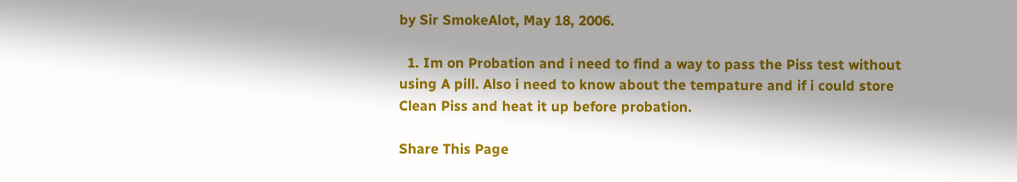by Sir SmokeAlot, May 18, 2006.

  1. Im on Probation and i need to find a way to pass the Piss test without using A pill. Also i need to know about the tempature and if i could store Clean Piss and heat it up before probation.

Share This Page